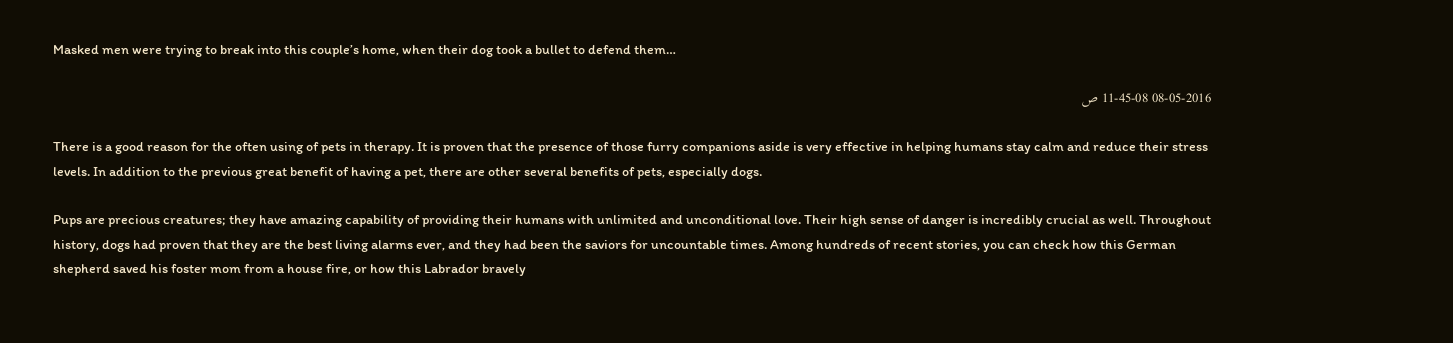Masked men were trying to break into this couple’s home, when their dog took a bullet to defend them…

08-05-2016 11-45-08 ص

There is a good reason for the often using of pets in therapy. It is proven that the presence of those furry companions aside is very effective in helping humans stay calm and reduce their stress levels. In addition to the previous great benefit of having a pet, there are other several benefits of pets, especially dogs.

Pups are precious creatures; they have amazing capability of providing their humans with unlimited and unconditional love. Their high sense of danger is incredibly crucial as well. Throughout history, dogs had proven that they are the best living alarms ever, and they had been the saviors for uncountable times. Among hundreds of recent stories, you can check how this German shepherd saved his foster mom from a house fire, or how this Labrador bravely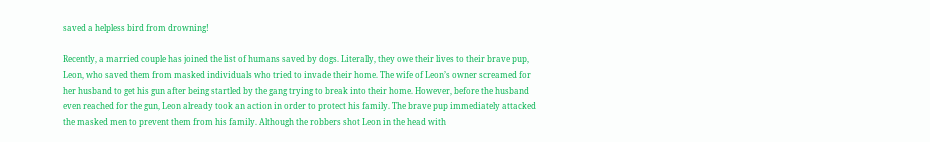saved a helpless bird from drowning!

Recently, a married couple has joined the list of humans saved by dogs. Literally, they owe their lives to their brave pup, Leon, who saved them from masked individuals who tried to invade their home. The wife of Leon’s owner screamed for her husband to get his gun after being startled by the gang trying to break into their home. However, before the husband even reached for the gun, Leon already took an action in order to protect his family. The brave pup immediately attacked the masked men to prevent them from his family. Although the robbers shot Leon in the head with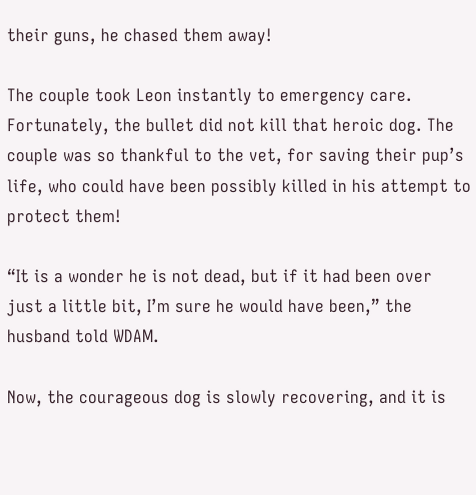their guns, he chased them away!

The couple took Leon instantly to emergency care. Fortunately, the bullet did not kill that heroic dog. The couple was so thankful to the vet, for saving their pup’s life, who could have been possibly killed in his attempt to protect them!

“It is a wonder he is not dead, but if it had been over just a little bit, I’m sure he would have been,” the husband told WDAM.

Now, the courageous dog is slowly recovering, and it is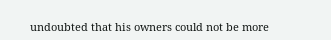undoubted that his owners could not be more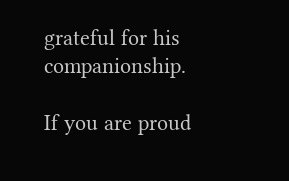grateful for his companionship.

If you are proud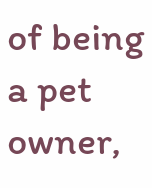of being a pet owner,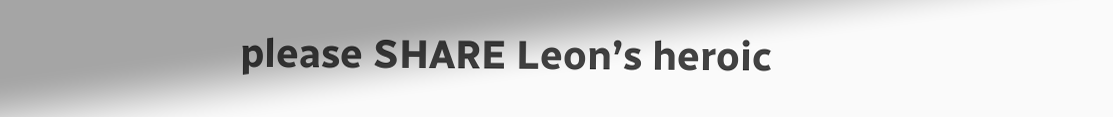please SHARE Leon’s heroic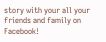story with your all your friends and family on Facebook!